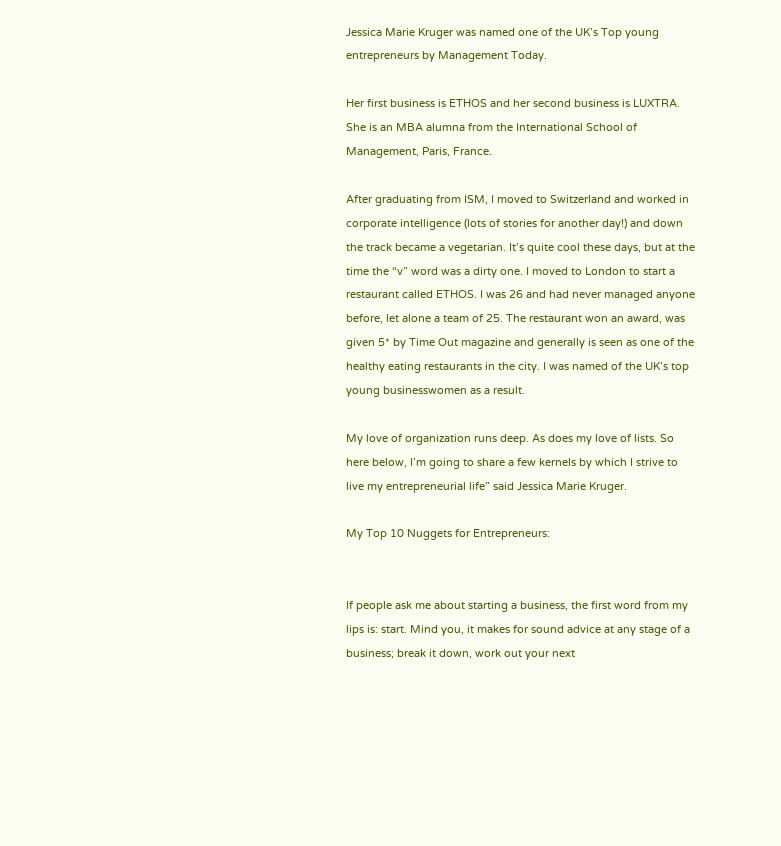Jessica Marie Kruger was named one of the UK’s Top young entrepreneurs by Management Today.

Her first business is ETHOS and her second business is LUXTRA. She is an MBA alumna from the International School of Management, Paris, France.

After graduating from ISM, I moved to Switzerland and worked in corporate intelligence (lots of stories for another day!) and down the track became a vegetarian. It’s quite cool these days, but at the time the “v” word was a dirty one. I moved to London to start a restaurant called ETHOS. I was 26 and had never managed anyone before, let alone a team of 25. The restaurant won an award, was given 5* by Time Out magazine and generally is seen as one of the healthy eating restaurants in the city. I was named of the UK’s top young businesswomen as a result.

My love of organization runs deep. As does my love of lists. So here below, I’m going to share a few kernels by which I strive to live my entrepreneurial life” said Jessica Marie Kruger.

My Top 10 Nuggets for Entrepreneurs:


If people ask me about starting a business, the first word from my lips is: start. Mind you, it makes for sound advice at any stage of a business; break it down, work out your next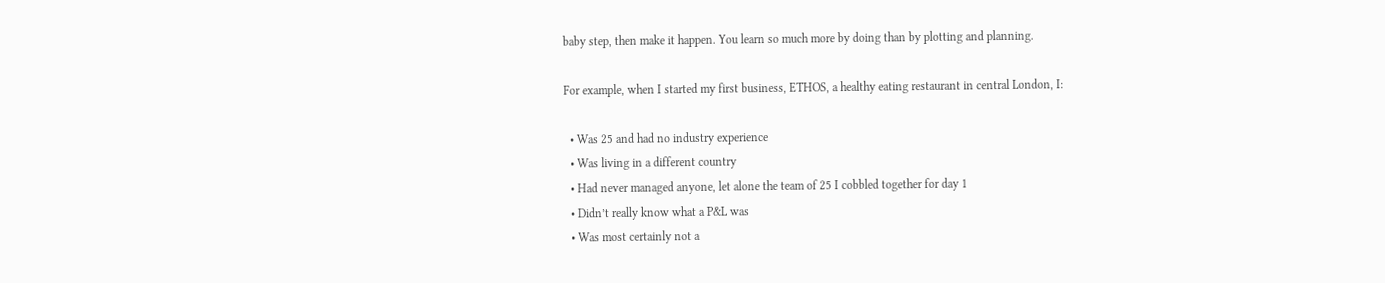baby step, then make it happen. You learn so much more by doing than by plotting and planning.

For example, when I started my first business, ETHOS, a healthy eating restaurant in central London, I:

  • Was 25 and had no industry experience
  • Was living in a different country
  • Had never managed anyone, let alone the team of 25 I cobbled together for day 1
  • Didn’t really know what a P&L was
  • Was most certainly not a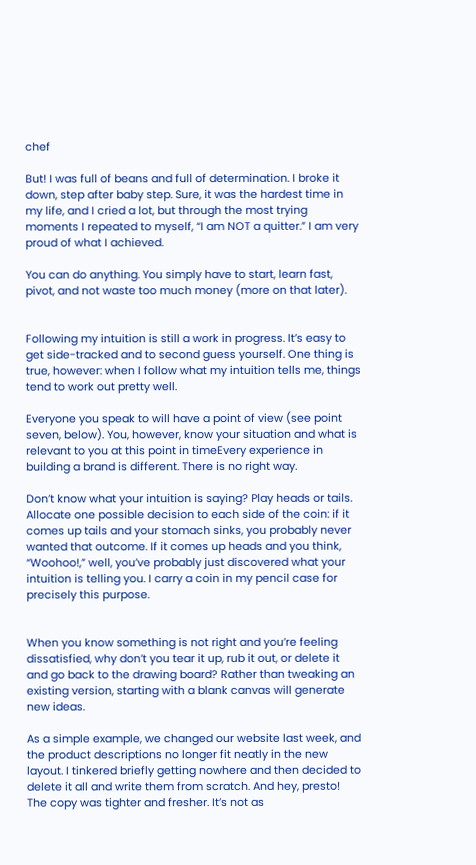chef

But! I was full of beans and full of determination. I broke it down, step after baby step. Sure, it was the hardest time in my life, and I cried a lot, but through the most trying moments I repeated to myself, “I am NOT a quitter.” I am very proud of what I achieved.

You can do anything. You simply have to start, learn fast, pivot, and not waste too much money (more on that later).


Following my intuition is still a work in progress. It’s easy to get side-tracked and to second guess yourself. One thing is true, however: when I follow what my intuition tells me, things tend to work out pretty well.

Everyone you speak to will have a point of view (see point seven, below). You, however, know your situation and what is relevant to you at this point in timeEvery experience in building a brand is different. There is no right way.

Don’t know what your intuition is saying? Play heads or tails. Allocate one possible decision to each side of the coin: if it comes up tails and your stomach sinks, you probably never wanted that outcome. If it comes up heads and you think, “Woohoo!,” well, you’ve probably just discovered what your intuition is telling you. I carry a coin in my pencil case for precisely this purpose.


When you know something is not right and you’re feeling dissatisfied, why don’t you tear it up, rub it out, or delete it and go back to the drawing board? Rather than tweaking an existing version, starting with a blank canvas will generate new ideas.

As a simple example, we changed our website last week, and the product descriptions no longer fit neatly in the new layout. I tinkered briefly getting nowhere and then decided to delete it all and write them from scratch. And hey, presto! The copy was tighter and fresher. It’s not as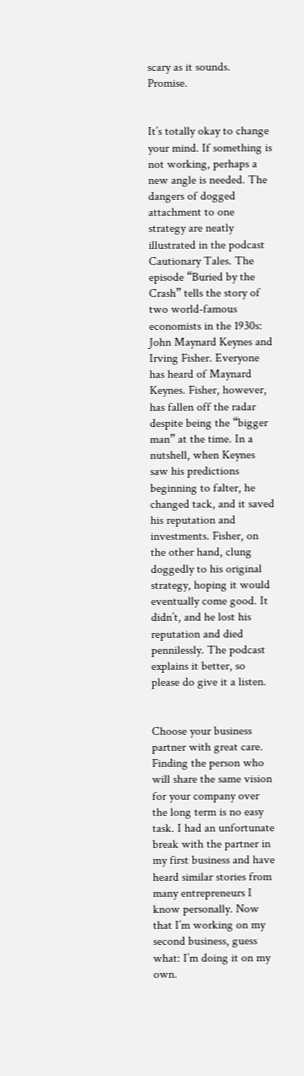scary as it sounds. Promise.


It’s totally okay to change your mind. If something is not working, perhaps a new angle is needed. The dangers of dogged attachment to one strategy are neatly illustrated in the podcast Cautionary Tales. The episode “Buried by the Crash” tells the story of two world-famous economists in the 1930s: John Maynard Keynes and Irving Fisher. Everyone has heard of Maynard Keynes. Fisher, however, has fallen off the radar despite being the “bigger man” at the time. In a nutshell, when Keynes saw his predictions beginning to falter, he changed tack, and it saved his reputation and investments. Fisher, on the other hand, clung doggedly to his original strategy, hoping it would eventually come good. It didn’t, and he lost his reputation and died pennilessly. The podcast explains it better, so please do give it a listen.


Choose your business partner with great care. Finding the person who will share the same vision for your company over the long term is no easy task. I had an unfortunate break with the partner in my first business and have heard similar stories from many entrepreneurs I know personally. Now that I’m working on my second business, guess what: I’m doing it on my own.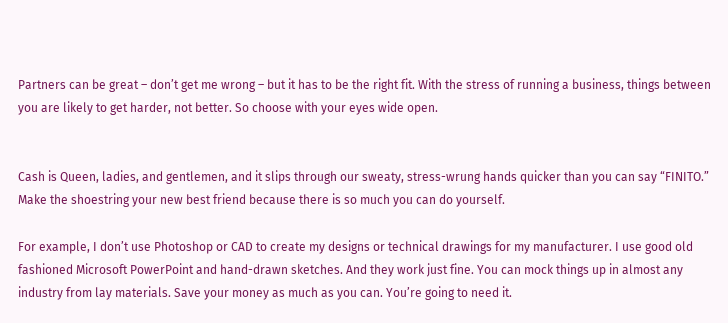Partners can be great – don’t get me wrong – but it has to be the right fit. With the stress of running a business, things between you are likely to get harder, not better. So choose with your eyes wide open.


Cash is Queen, ladies, and gentlemen, and it slips through our sweaty, stress-wrung hands quicker than you can say “FINITO.” Make the shoestring your new best friend because there is so much you can do yourself.

For example, I don’t use Photoshop or CAD to create my designs or technical drawings for my manufacturer. I use good old fashioned Microsoft PowerPoint and hand-drawn sketches. And they work just fine. You can mock things up in almost any industry from lay materials. Save your money as much as you can. You’re going to need it.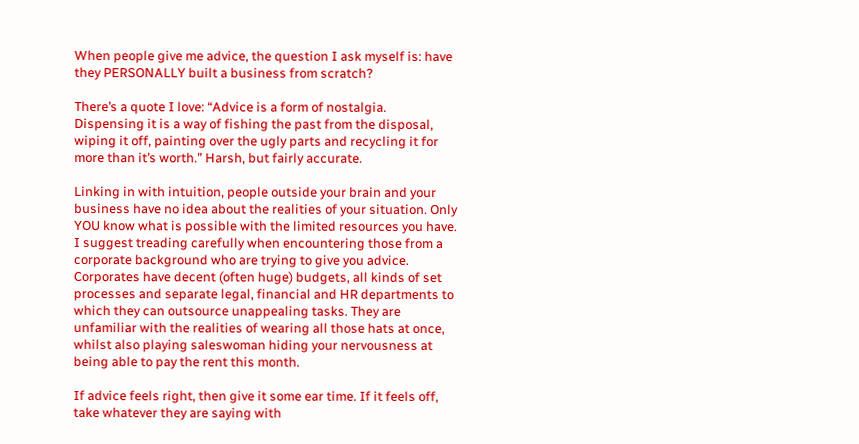When people give me advice, the question I ask myself is: have they PERSONALLY built a business from scratch?

There’s a quote I love: “Advice is a form of nostalgia. Dispensing it is a way of fishing the past from the disposal, wiping it off, painting over the ugly parts and recycling it for more than it’s worth.” Harsh, but fairly accurate.

Linking in with intuition, people outside your brain and your business have no idea about the realities of your situation. Only YOU know what is possible with the limited resources you have. I suggest treading carefully when encountering those from a corporate background who are trying to give you advice. Corporates have decent (often huge) budgets, all kinds of set processes and separate legal, financial and HR departments to which they can outsource unappealing tasks. They are unfamiliar with the realities of wearing all those hats at once, whilst also playing saleswoman hiding your nervousness at being able to pay the rent this month.

If advice feels right, then give it some ear time. If it feels off, take whatever they are saying with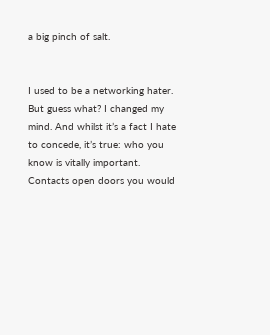a big pinch of salt.


I used to be a networking hater. But guess what? I changed my mind. And whilst it’s a fact I hate to concede, it’s true: who you know is vitally important. Contacts open doors you would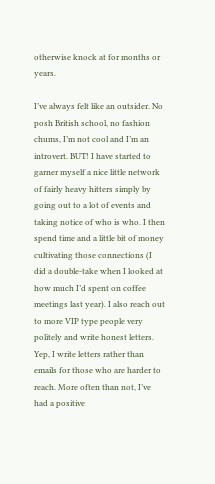otherwise knock at for months or years.

I’ve always felt like an outsider. No posh British school, no fashion chums, I’m not cool and I’m an introvert. BUT! I have started to garner myself a nice little network of fairly heavy hitters simply by going out to a lot of events and taking notice of who is who. I then spend time and a little bit of money cultivating those connections (I did a double-take when I looked at how much I’d spent on coffee meetings last year). I also reach out to more VIP type people very politely and write honest letters. Yep, I write letters rather than emails for those who are harder to reach. More often than not, I’ve had a positive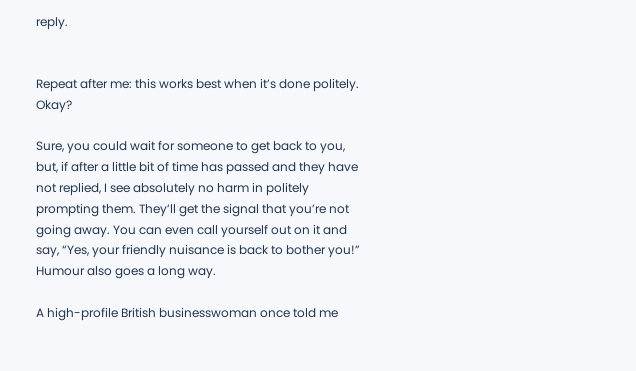reply.


Repeat after me: this works best when it’s done politely. Okay?

Sure, you could wait for someone to get back to you, but, if after a little bit of time has passed and they have not replied, I see absolutely no harm in politely prompting them. They’ll get the signal that you’re not going away. You can even call yourself out on it and say, “Yes, your friendly nuisance is back to bother you!” Humour also goes a long way.

A high-profile British businesswoman once told me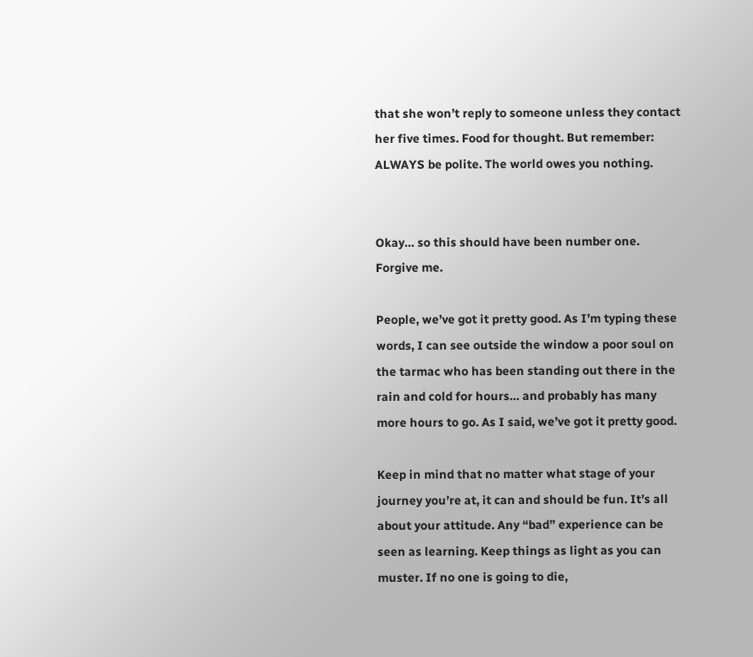that she won’t reply to someone unless they contact her five times. Food for thought. But remember: ALWAYS be polite. The world owes you nothing.


Okay… so this should have been number one. Forgive me.

People, we’ve got it pretty good. As I’m typing these words, I can see outside the window a poor soul on the tarmac who has been standing out there in the rain and cold for hours… and probably has many more hours to go. As I said, we’ve got it pretty good.

Keep in mind that no matter what stage of your journey you’re at, it can and should be fun. It’s all about your attitude. Any “bad” experience can be seen as learning. Keep things as light as you can muster. If no one is going to die,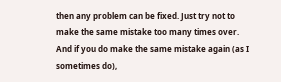then any problem can be fixed. Just try not to make the same mistake too many times over. And if you do make the same mistake again (as I sometimes do),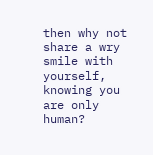then why not share a wry smile with yourself, knowing you are only human?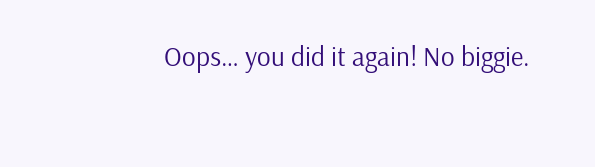Oops… you did it again! No biggie.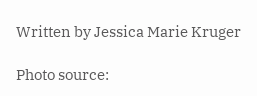Written by Jessica Marie Kruger

Photo source: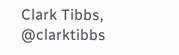Clark Tibbs, @clarktibbs